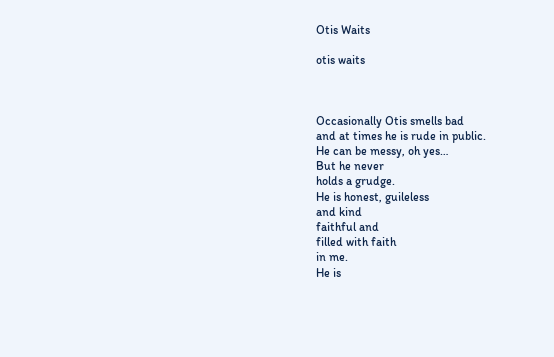Otis Waits

otis waits



Occasionally Otis smells bad
and at times he is rude in public.
He can be messy, oh yes…
But he never
holds a grudge.
He is honest, guileless
and kind
faithful and
filled with faith
in me.
He is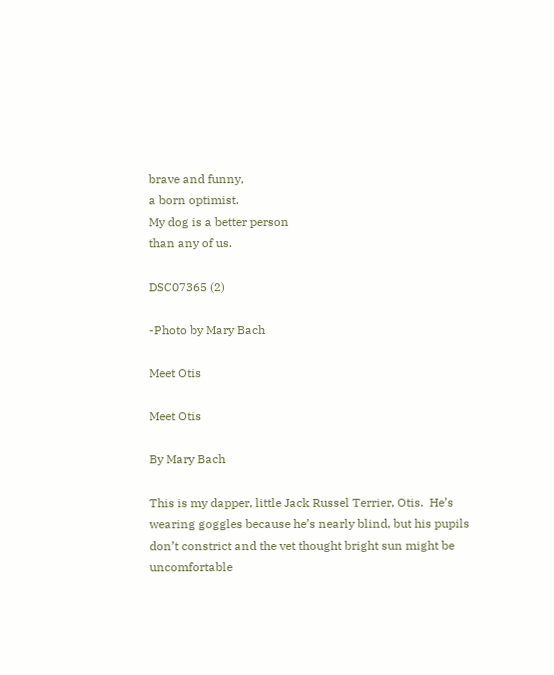brave and funny,
a born optimist.
My dog is a better person
than any of us.

DSC07365 (2)

-Photo by Mary Bach

Meet Otis

Meet Otis

By Mary Bach

This is my dapper, little Jack Russel Terrier, Otis.  He’s wearing goggles because he’s nearly blind, but his pupils don’t constrict and the vet thought bright sun might be uncomfortable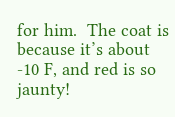for him.  The coat is because it’s about -10 F, and red is so jaunty!